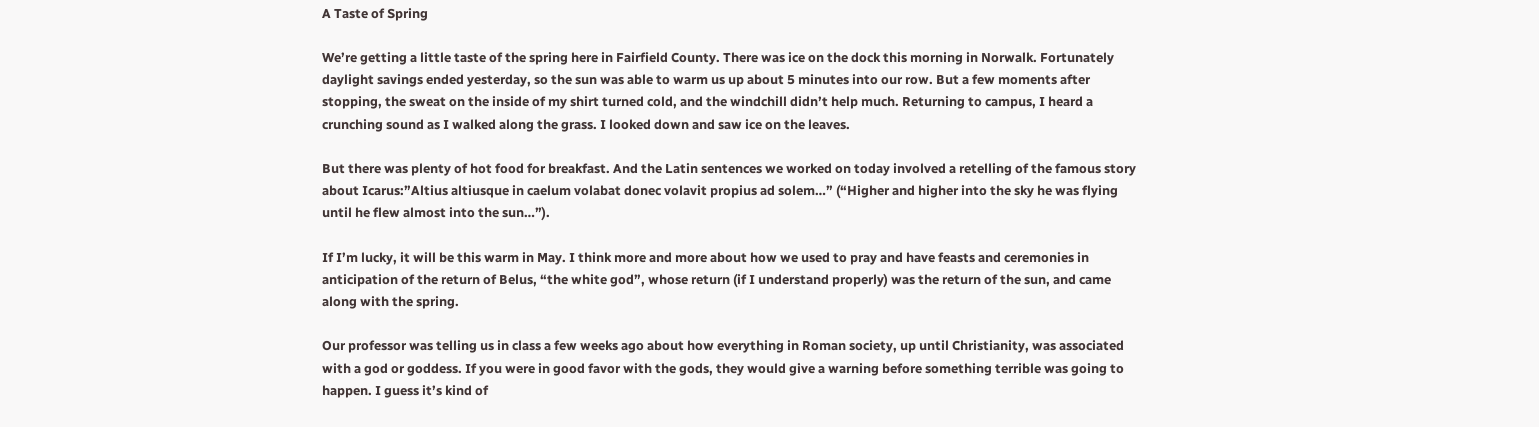A Taste of Spring

We’re getting a little taste of the spring here in Fairfield County. There was ice on the dock this morning in Norwalk. Fortunately daylight savings ended yesterday, so the sun was able to warm us up about 5 minutes into our row. But a few moments after stopping, the sweat on the inside of my shirt turned cold, and the windchill didn’t help much. Returning to campus, I heard a crunching sound as I walked along the grass. I looked down and saw ice on the leaves.

But there was plenty of hot food for breakfast. And the Latin sentences we worked on today involved a retelling of the famous story about Icarus:”Altius altiusque in caelum volabat donec volavit propius ad solem…” (“Higher and higher into the sky he was flying until he flew almost into the sun…”).

If I’m lucky, it will be this warm in May. I think more and more about how we used to pray and have feasts and ceremonies in anticipation of the return of Belus, “the white god”, whose return (if I understand properly) was the return of the sun, and came along with the spring.

Our professor was telling us in class a few weeks ago about how everything in Roman society, up until Christianity, was associated with a god or goddess. If you were in good favor with the gods, they would give a warning before something terrible was going to happen. I guess it’s kind of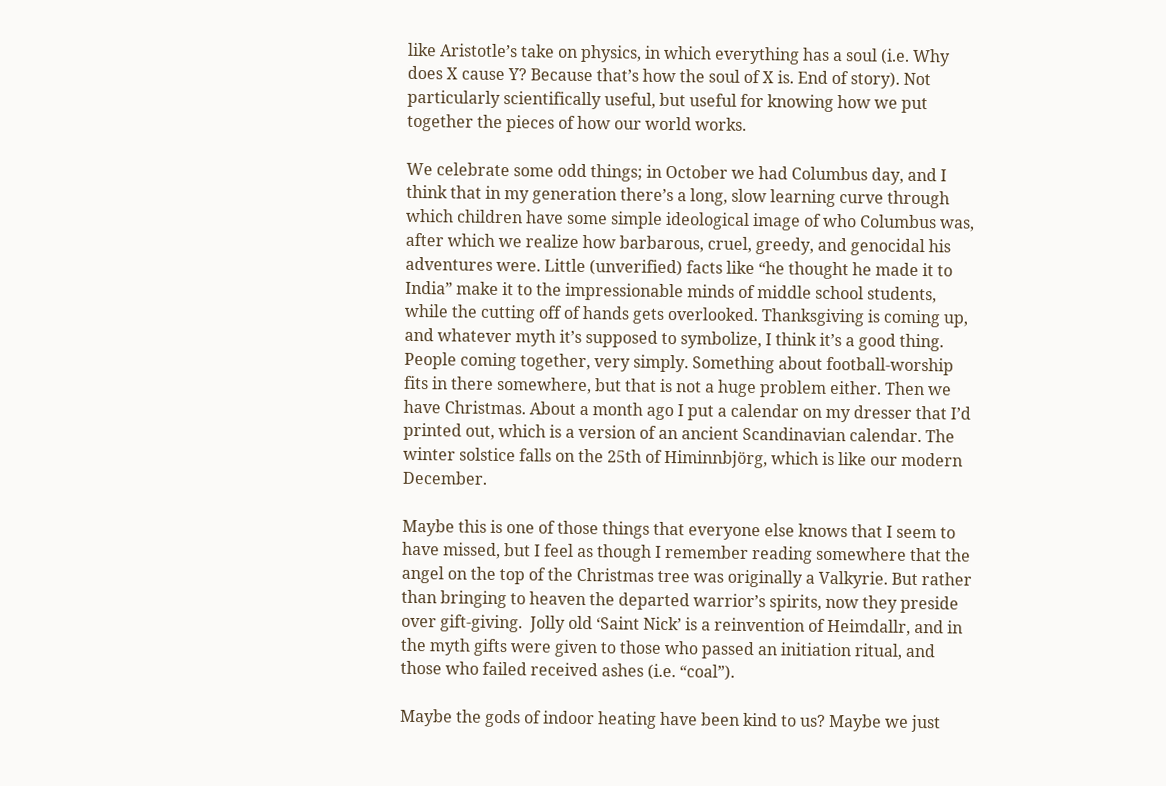like Aristotle’s take on physics, in which everything has a soul (i.e. Why does X cause Y? Because that’s how the soul of X is. End of story). Not particularly scientifically useful, but useful for knowing how we put together the pieces of how our world works.

We celebrate some odd things; in October we had Columbus day, and I think that in my generation there’s a long, slow learning curve through which children have some simple ideological image of who Columbus was, after which we realize how barbarous, cruel, greedy, and genocidal his adventures were. Little (unverified) facts like “he thought he made it to India” make it to the impressionable minds of middle school students, while the cutting off of hands gets overlooked. Thanksgiving is coming up, and whatever myth it’s supposed to symbolize, I think it’s a good thing. People coming together, very simply. Something about football-worship fits in there somewhere, but that is not a huge problem either. Then we have Christmas. About a month ago I put a calendar on my dresser that I’d printed out, which is a version of an ancient Scandinavian calendar. The winter solstice falls on the 25th of Himinnbjörg, which is like our modern December.

Maybe this is one of those things that everyone else knows that I seem to have missed, but I feel as though I remember reading somewhere that the angel on the top of the Christmas tree was originally a Valkyrie. But rather than bringing to heaven the departed warrior’s spirits, now they preside over gift-giving.  Jolly old ‘Saint Nick’ is a reinvention of Heimdallr, and in the myth gifts were given to those who passed an initiation ritual, and those who failed received ashes (i.e. “coal”).

Maybe the gods of indoor heating have been kind to us? Maybe we just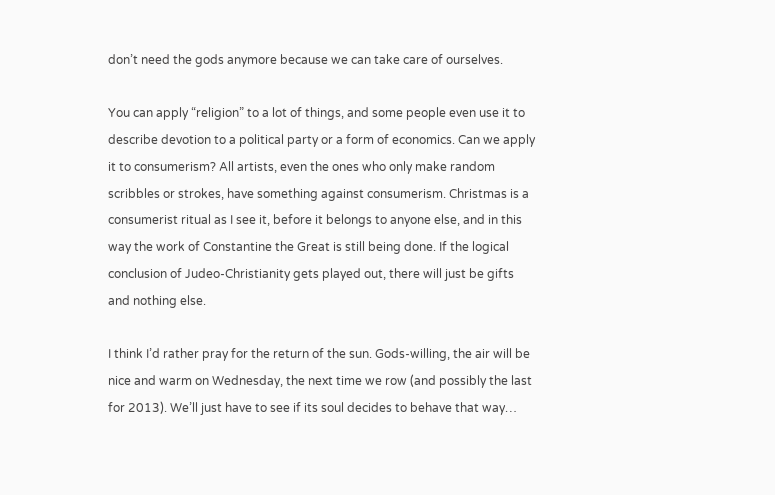don’t need the gods anymore because we can take care of ourselves.

You can apply “religion” to a lot of things, and some people even use it to describe devotion to a political party or a form of economics. Can we apply it to consumerism? All artists, even the ones who only make random scribbles or strokes, have something against consumerism. Christmas is a consumerist ritual as I see it, before it belongs to anyone else, and in this way the work of Constantine the Great is still being done. If the logical conclusion of Judeo-Christianity gets played out, there will just be gifts and nothing else.

I think I’d rather pray for the return of the sun. Gods-willing, the air will be nice and warm on Wednesday, the next time we row (and possibly the last for 2013). We’ll just have to see if its soul decides to behave that way…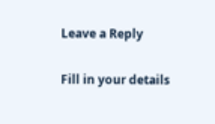Leave a Reply

Fill in your details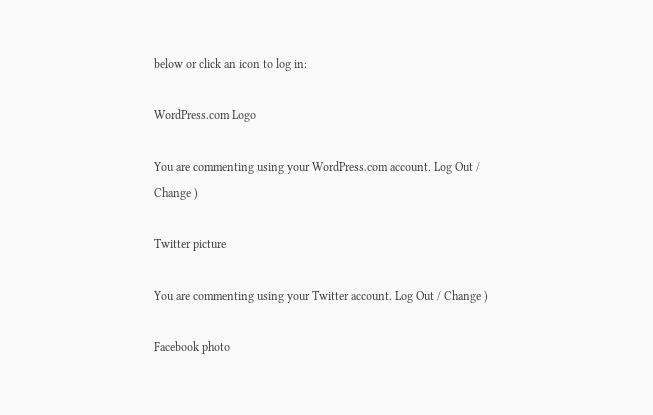below or click an icon to log in:

WordPress.com Logo

You are commenting using your WordPress.com account. Log Out / Change )

Twitter picture

You are commenting using your Twitter account. Log Out / Change )

Facebook photo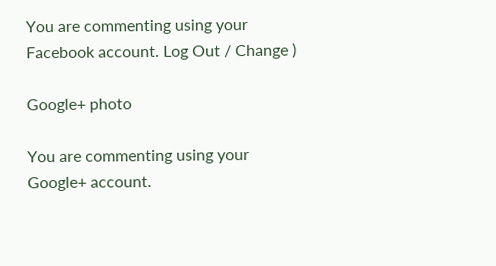You are commenting using your Facebook account. Log Out / Change )

Google+ photo

You are commenting using your Google+ account.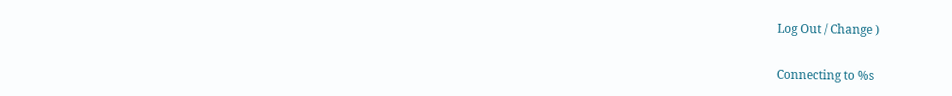Log Out / Change )

Connecting to %s